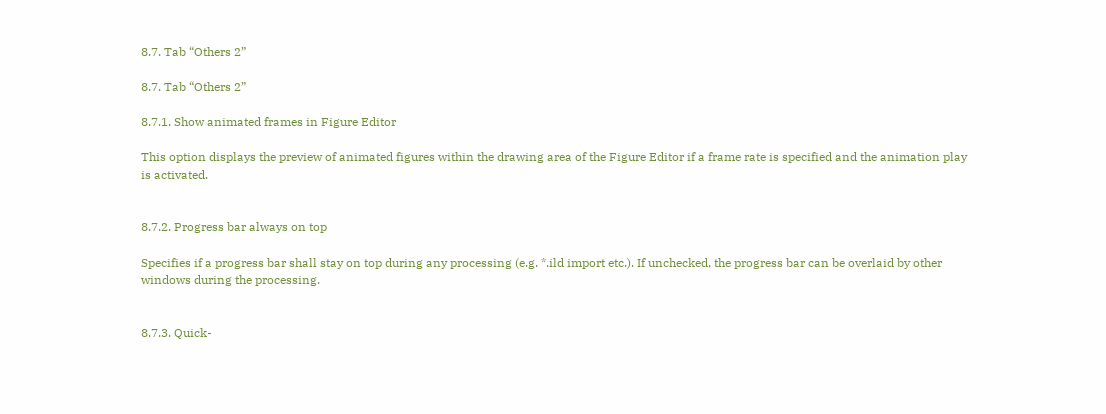8.7. Tab “Others 2”

8.7. Tab “Others 2”

8.7.1. Show animated frames in Figure Editor

This option displays the preview of animated figures within the drawing area of the Figure Editor if a frame rate is specified and the animation play is activated.


8.7.2. Progress bar always on top

Specifies if a progress bar shall stay on top during any processing (e.g. *.ild import etc.). If unchecked, the progress bar can be overlaid by other windows during the processing.


8.7.3. Quick-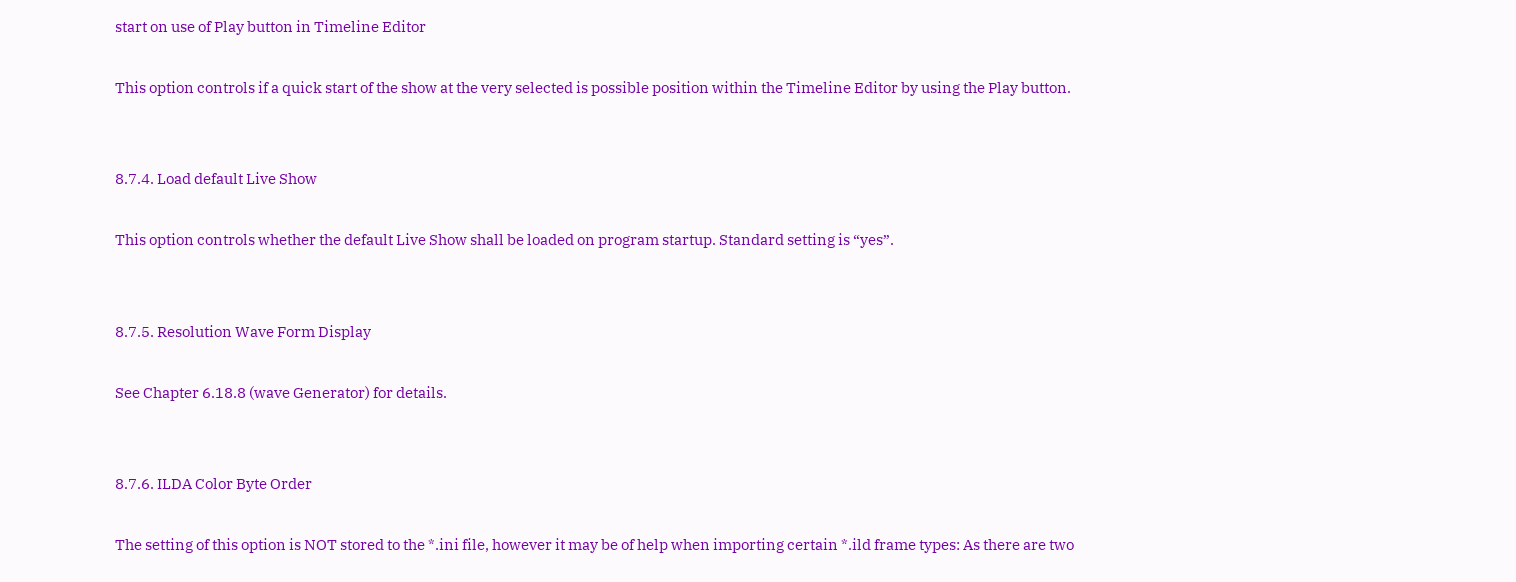start on use of Play button in Timeline Editor

This option controls if a quick start of the show at the very selected is possible position within the Timeline Editor by using the Play button.


8.7.4. Load default Live Show

This option controls whether the default Live Show shall be loaded on program startup. Standard setting is “yes”.


8.7.5. Resolution Wave Form Display

See Chapter 6.18.8 (wave Generator) for details.


8.7.6. ILDA Color Byte Order

The setting of this option is NOT stored to the *.ini file, however it may be of help when importing certain *.ild frame types: As there are two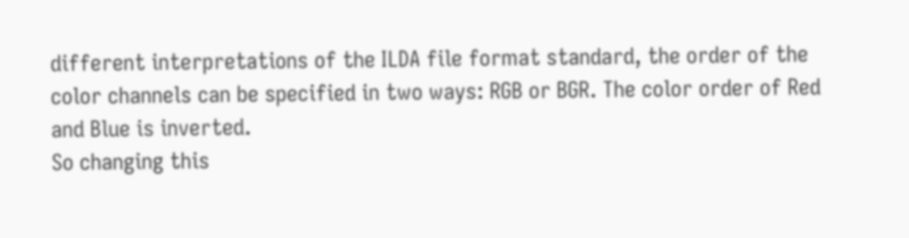different interpretations of the ILDA file format standard, the order of the color channels can be specified in two ways: RGB or BGR. The color order of Red and Blue is inverted.
So changing this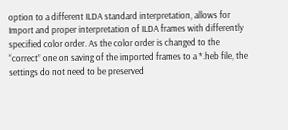option to a different ILDA standard interpretation, allows for Import and proper interpretation of ILDA frames with differently specified color order. As the color order is changed to the “correct” one on saving of the imported frames to a *.heb file, the settings do not need to be preserved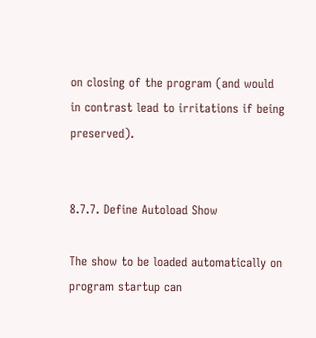on closing of the program (and would in contrast lead to irritations if being preserved).


8.7.7. Define Autoload Show

The show to be loaded automatically on program startup can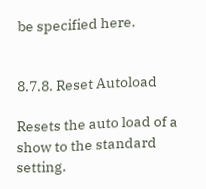be specified here.


8.7.8. Reset Autoload

Resets the auto load of a show to the standard setting.